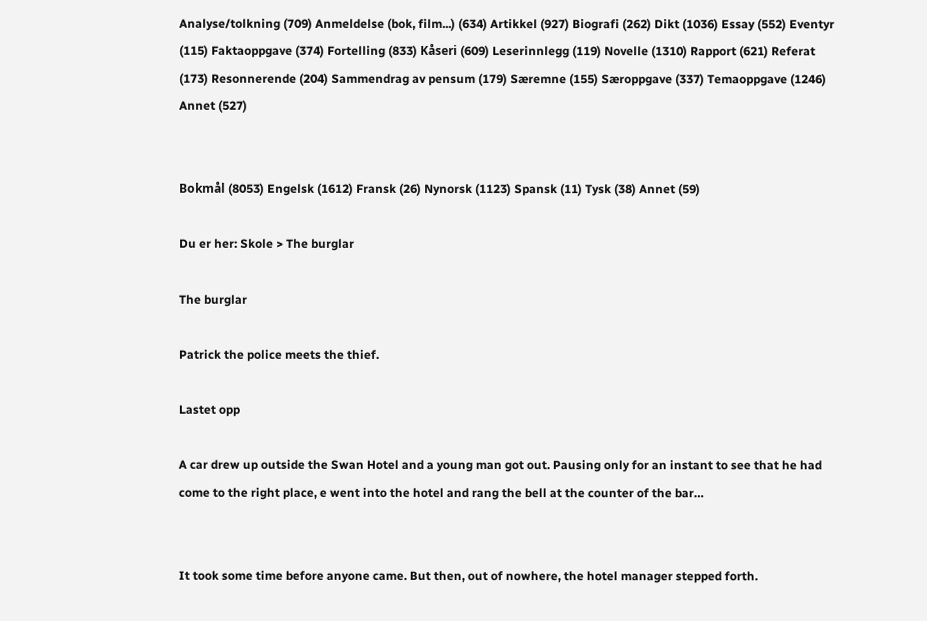Analyse/tolkning (709) Anmeldelse (bok, film...) (634) Artikkel (927) Biografi (262) Dikt (1036) Essay (552) Eventyr (115) Faktaoppgave (374) Fortelling (833) Kåseri (609) Leserinnlegg (119) Novelle (1310) Rapport (621) Referat (173) Resonnerende (204) Sammendrag av pensum (179) Særemne (155) Særoppgave (337) Temaoppgave (1246) Annet (527)


Bokmål (8053) Engelsk (1612) Fransk (26) Nynorsk (1123) Spansk (11) Tysk (38) Annet (59)

Du er her: Skole > The burglar

The burglar

Patrick the police meets the thief.

Lastet opp

A car drew up outside the Swan Hotel and a young man got out. Pausing only for an instant to see that he had come to the right place, e went into the hotel and rang the bell at the counter of the bar…


It took some time before anyone came. But then, out of nowhere, the hotel manager stepped forth.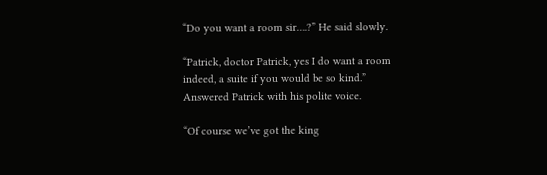“Do you want a room sir….?” He said slowly.

“Patrick, doctor Patrick, yes I do want a room indeed, a suite if you would be so kind.” Answered Patrick with his polite voice.

“Of course we’ve got the king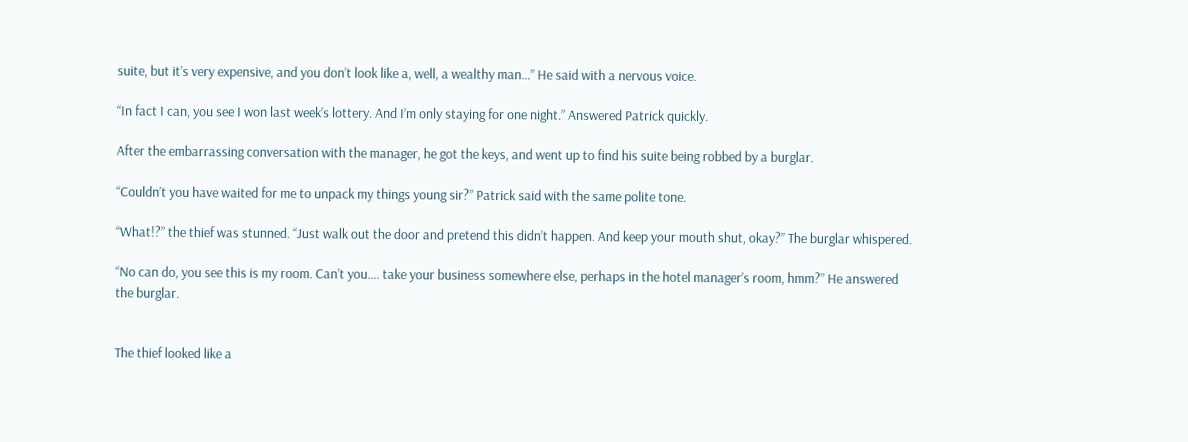suite, but it’s very expensive, and you don’t look like a, well, a wealthy man…” He said with a nervous voice.

“In fact I can, you see I won last week’s lottery. And I’m only staying for one night.” Answered Patrick quickly.

After the embarrassing conversation with the manager, he got the keys, and went up to find his suite being robbed by a burglar.

“Couldn’t you have waited for me to unpack my things young sir?” Patrick said with the same polite tone.

“What!?” the thief was stunned. “Just walk out the door and pretend this didn’t happen. And keep your mouth shut, okay?” The burglar whispered.

“No can do, you see this is my room. Can’t you…. take your business somewhere else, perhaps in the hotel manager’s room, hmm?” He answered the burglar.


The thief looked like a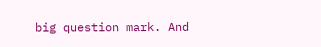big question mark. And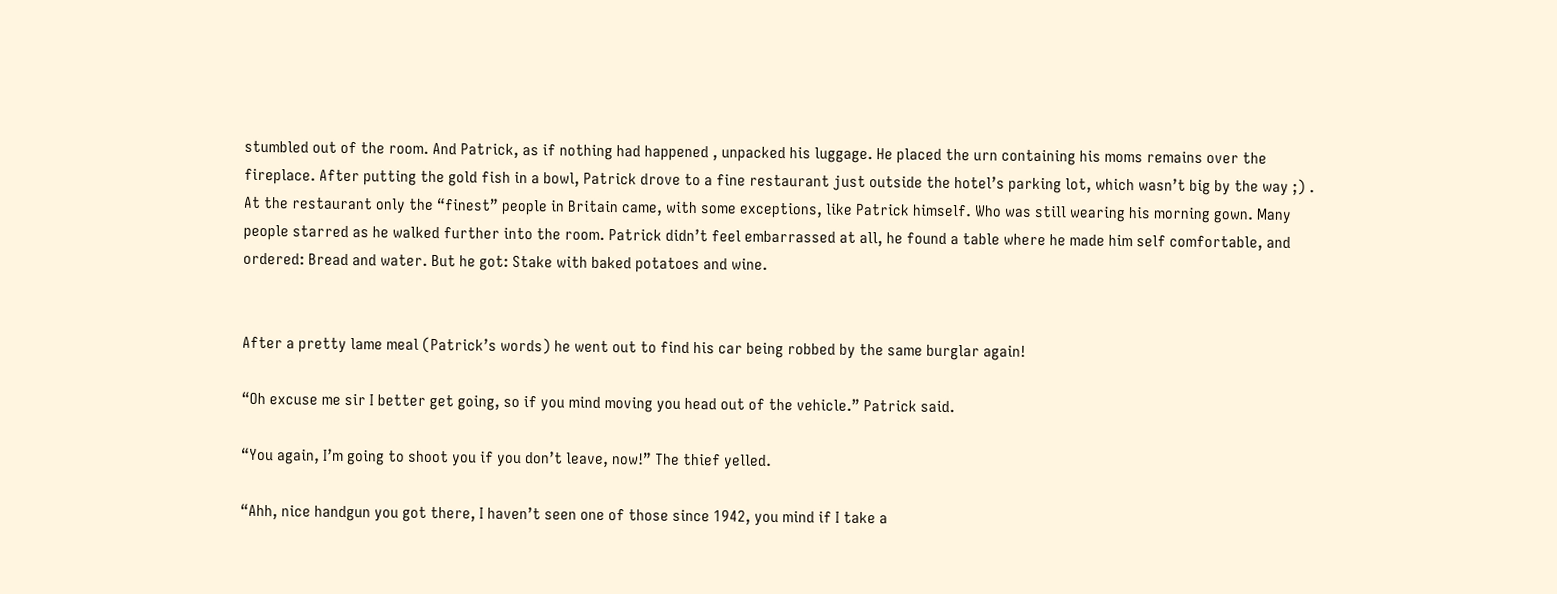stumbled out of the room. And Patrick, as if nothing had happened , unpacked his luggage. He placed the urn containing his moms remains over the fireplace. After putting the gold fish in a bowl, Patrick drove to a fine restaurant just outside the hotel’s parking lot, which wasn’t big by the way ;) . At the restaurant only the “finest” people in Britain came, with some exceptions, like Patrick himself. Who was still wearing his morning gown. Many people starred as he walked further into the room. Patrick didn’t feel embarrassed at all, he found a table where he made him self comfortable, and ordered: Bread and water. But he got: Stake with baked potatoes and wine.


After a pretty lame meal (Patrick’s words) he went out to find his car being robbed by the same burglar again!

“Oh excuse me sir I better get going, so if you mind moving you head out of the vehicle.” Patrick said.

“You again, I’m going to shoot you if you don’t leave, now!” The thief yelled.

“Ahh, nice handgun you got there, I haven’t seen one of those since 1942, you mind if I take a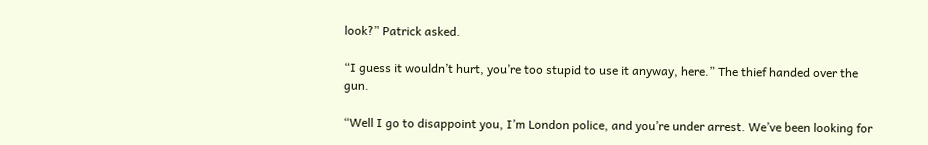look?” Patrick asked.

“I guess it wouldn’t hurt, you’re too stupid to use it anyway, here.” The thief handed over the gun.

“Well I go to disappoint you, I’m London police, and you’re under arrest. We’ve been looking for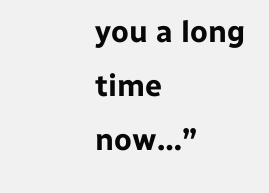you a long time now…”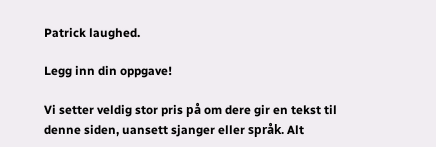Patrick laughed.

Legg inn din oppgave!

Vi setter veldig stor pris på om dere gir en tekst til denne siden, uansett sjanger eller språk. Alt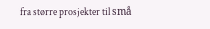fra større prosjekter til små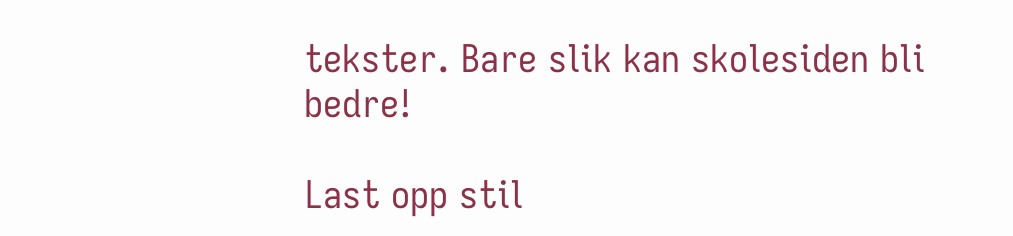tekster. Bare slik kan skolesiden bli bedre!

Last opp stil